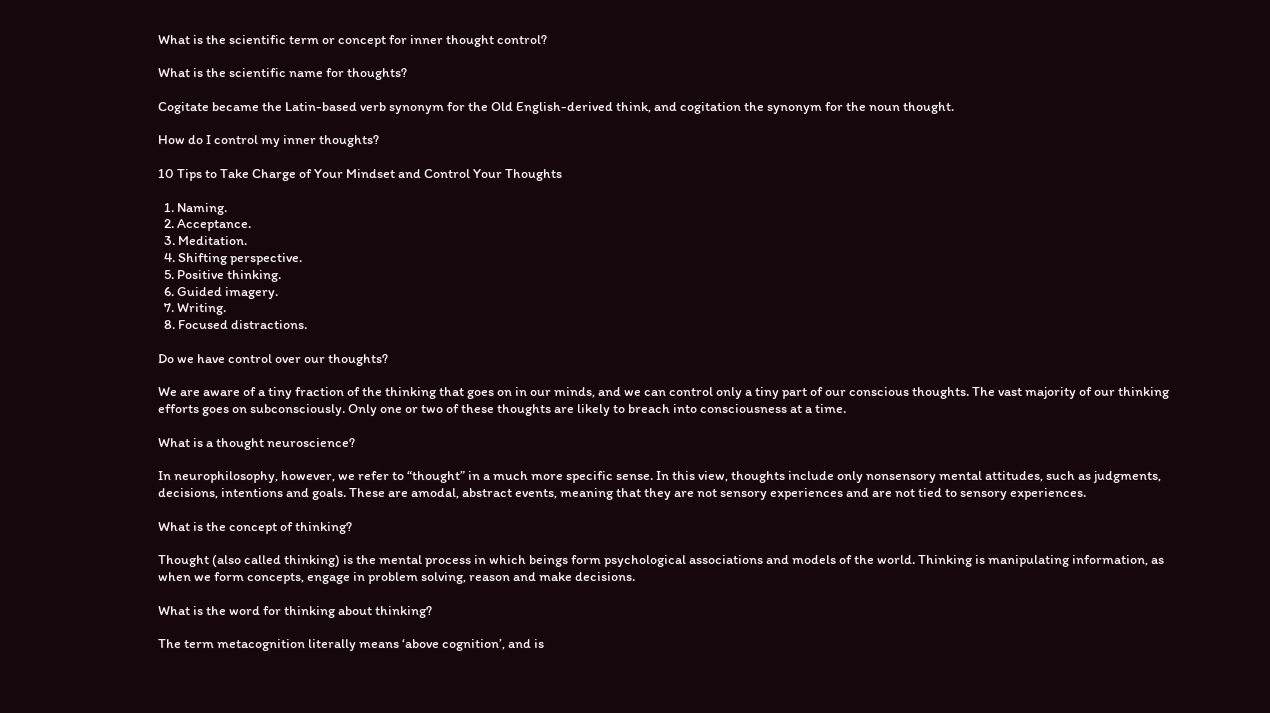What is the scientific term or concept for inner thought control?

What is the scientific name for thoughts?

Cogitate became the Latin-based verb synonym for the Old English-derived think, and cogitation the synonym for the noun thought.

How do I control my inner thoughts?

10 Tips to Take Charge of Your Mindset and Control Your Thoughts

  1. Naming.
  2. Acceptance.
  3. Meditation.
  4. Shifting perspective.
  5. Positive thinking.
  6. Guided imagery.
  7. Writing.
  8. Focused distractions.

Do we have control over our thoughts?

We are aware of a tiny fraction of the thinking that goes on in our minds, and we can control only a tiny part of our conscious thoughts. The vast majority of our thinking efforts goes on subconsciously. Only one or two of these thoughts are likely to breach into consciousness at a time.

What is a thought neuroscience?

In neurophilosophy, however, we refer to “thought” in a much more specific sense. In this view, thoughts include only nonsensory mental attitudes, such as judgments, decisions, intentions and goals. These are amodal, abstract events, meaning that they are not sensory experiences and are not tied to sensory experiences.

What is the concept of thinking?

Thought (also called thinking) is the mental process in which beings form psychological associations and models of the world. Thinking is manipulating information, as when we form concepts, engage in problem solving, reason and make decisions.

What is the word for thinking about thinking?

The term metacognition literally means ‘above cognition’, and is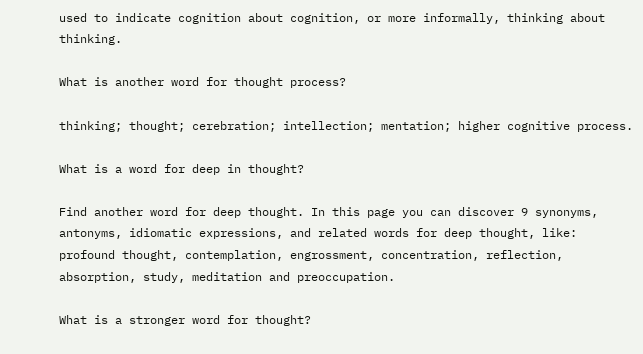used to indicate cognition about cognition, or more informally, thinking about thinking.

What is another word for thought process?

thinking; thought; cerebration; intellection; mentation; higher cognitive process.

What is a word for deep in thought?

Find another word for deep thought. In this page you can discover 9 synonyms, antonyms, idiomatic expressions, and related words for deep thought, like: profound thought, contemplation, engrossment, concentration, reflection, absorption, study, meditation and preoccupation.

What is a stronger word for thought?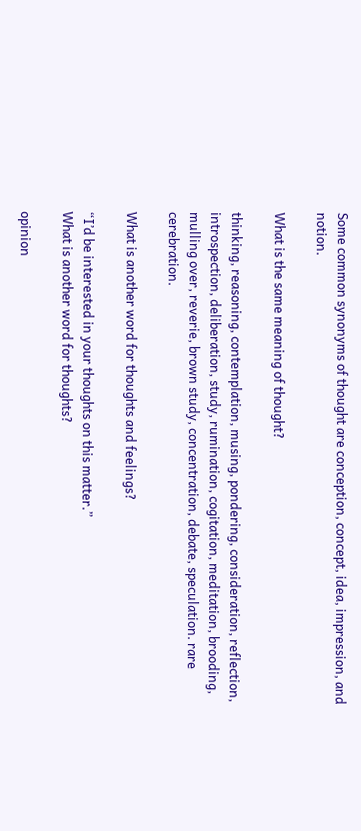Some common synonyms of thought are conception, concept, idea, impression, and notion.

What is the same meaning of thought?

thinking, reasoning, contemplation, musing, pondering, consideration, reflection, introspection, deliberation, study, rumination, cogitation, meditation, brooding, mulling over, reverie, brown study, concentration, debate, speculation. rare cerebration.

What is another word for thoughts and feelings?

“I’d be interested in your thoughts on this matter.”
What is another word for thoughts?

opinion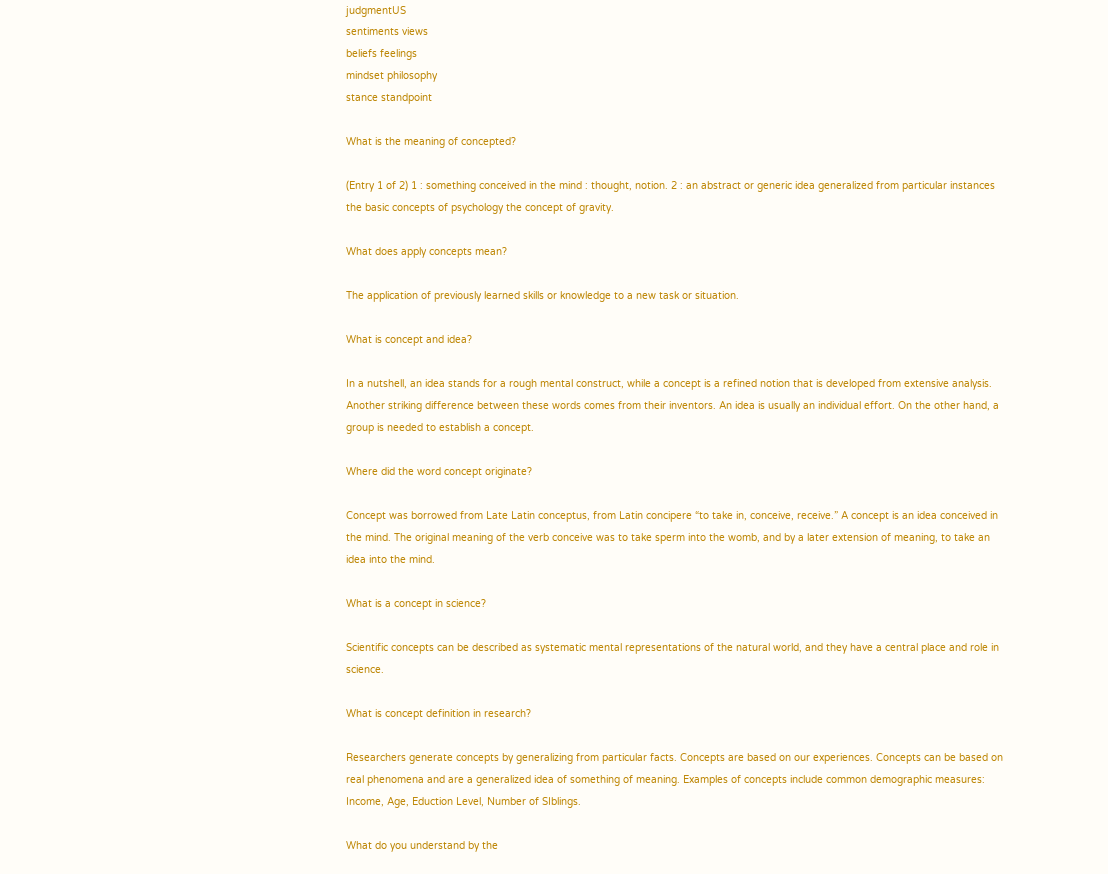judgmentUS
sentiments views
beliefs feelings
mindset philosophy
stance standpoint

What is the meaning of concepted?

(Entry 1 of 2) 1 : something conceived in the mind : thought, notion. 2 : an abstract or generic idea generalized from particular instances the basic concepts of psychology the concept of gravity.

What does apply concepts mean?

The application of previously learned skills or knowledge to a new task or situation.

What is concept and idea?

In a nutshell, an idea stands for a rough mental construct, while a concept is a refined notion that is developed from extensive analysis. Another striking difference between these words comes from their inventors. An idea is usually an individual effort. On the other hand, a group is needed to establish a concept.

Where did the word concept originate?

Concept was borrowed from Late Latin conceptus, from Latin concipere “to take in, conceive, receive.” A concept is an idea conceived in the mind. The original meaning of the verb conceive was to take sperm into the womb, and by a later extension of meaning, to take an idea into the mind.

What is a concept in science?

Scientific concepts can be described as systematic mental representations of the natural world, and they have a central place and role in science.

What is concept definition in research?

Researchers generate concepts by generalizing from particular facts. Concepts are based on our experiences. Concepts can be based on real phenomena and are a generalized idea of something of meaning. Examples of concepts include common demographic measures: Income, Age, Eduction Level, Number of SIblings.

What do you understand by the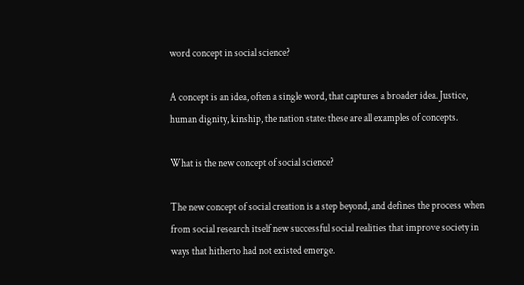word concept in social science?

A concept is an idea, often a single word, that captures a broader idea. Justice, human dignity, kinship, the nation state: these are all examples of concepts.

What is the new concept of social science?

The new concept of social creation is a step beyond, and defines the process when from social research itself new successful social realities that improve society in ways that hitherto had not existed emerge.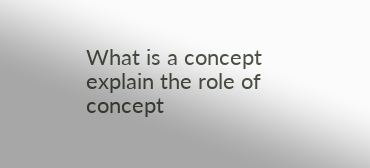What is a concept explain the role of concept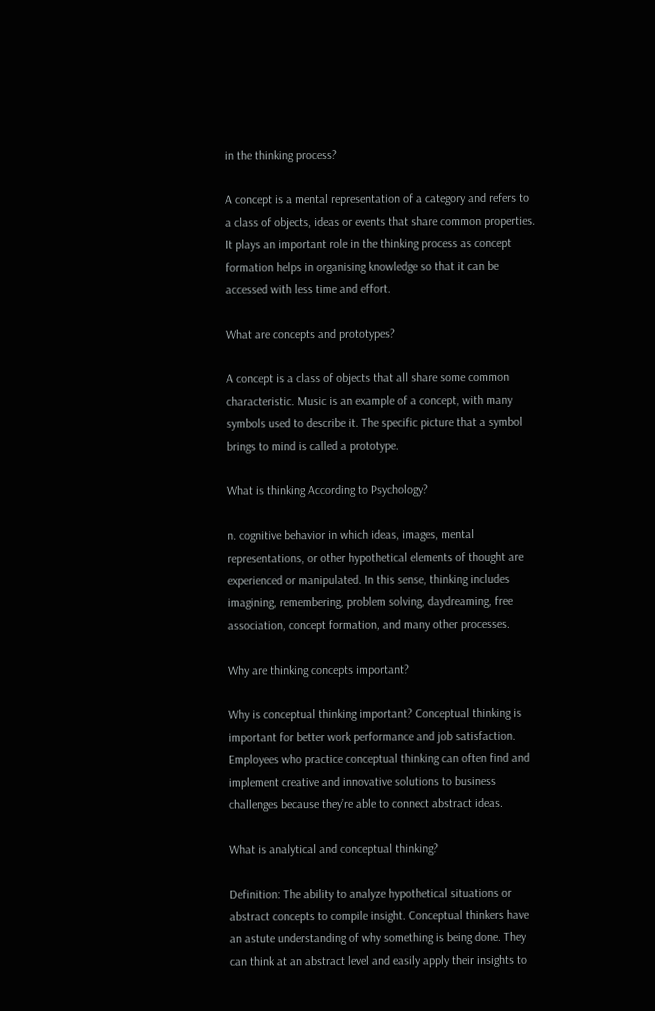in the thinking process?

A concept is a mental representation of a category and refers to a class of objects, ideas or events that share common properties. It plays an important role in the thinking process as concept formation helps in organising knowledge so that it can be accessed with less time and effort.

What are concepts and prototypes?

A concept is a class of objects that all share some common characteristic. Music is an example of a concept, with many symbols used to describe it. The specific picture that a symbol brings to mind is called a prototype.

What is thinking According to Psychology?

n. cognitive behavior in which ideas, images, mental representations, or other hypothetical elements of thought are experienced or manipulated. In this sense, thinking includes imagining, remembering, problem solving, daydreaming, free association, concept formation, and many other processes.

Why are thinking concepts important?

Why is conceptual thinking important? Conceptual thinking is important for better work performance and job satisfaction. Employees who practice conceptual thinking can often find and implement creative and innovative solutions to business challenges because they’re able to connect abstract ideas.

What is analytical and conceptual thinking?

Definition: The ability to analyze hypothetical situations or abstract concepts to compile insight. Conceptual thinkers have an astute understanding of why something is being done. They can think at an abstract level and easily apply their insights to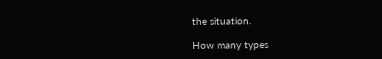the situation.

How many types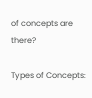of concepts are there?

Types of Concepts: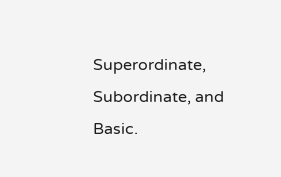Superordinate, Subordinate, and Basic.